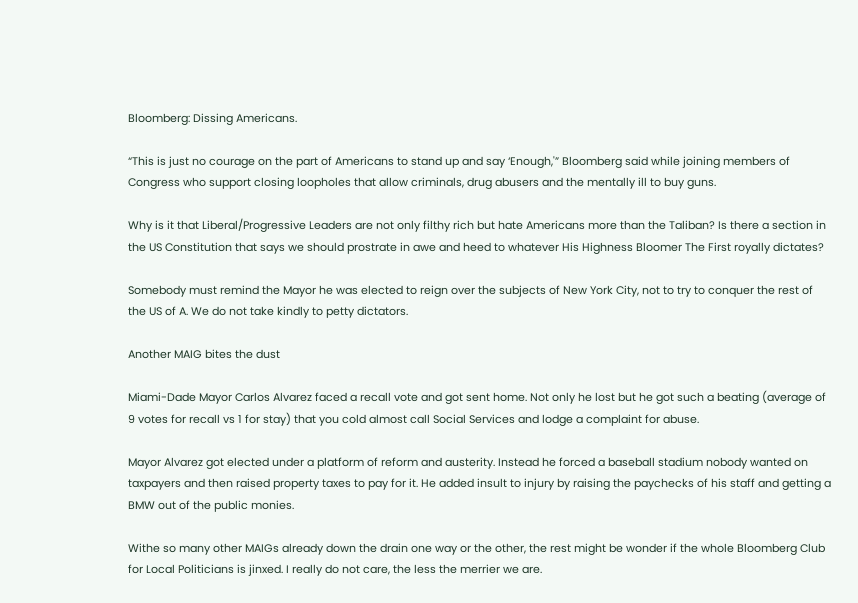Bloomberg: Dissing Americans.

“This is just no courage on the part of Americans to stand up and say ‘Enough,'” Bloomberg said while joining members of Congress who support closing loopholes that allow criminals, drug abusers and the mentally ill to buy guns.

Why is it that Liberal/Progressive Leaders are not only filthy rich but hate Americans more than the Taliban? Is there a section in the US Constitution that says we should prostrate in awe and heed to whatever His Highness Bloomer The First royally dictates?

Somebody must remind the Mayor he was elected to reign over the subjects of New York City, not to try to conquer the rest of the US of A. We do not take kindly to petty dictators.

Another MAIG bites the dust

Miami-Dade Mayor Carlos Alvarez faced a recall vote and got sent home. Not only he lost but he got such a beating (average of 9 votes for recall vs 1 for stay) that you cold almost call Social Services and lodge a complaint for abuse.

Mayor Alvarez got elected under a platform of reform and austerity. Instead he forced a baseball stadium nobody wanted on taxpayers and then raised property taxes to pay for it. He added insult to injury by raising the paychecks of his staff and getting a BMW out of the public monies.

Withe so many other MAIGs already down the drain one way or the other, the rest might be wonder if the whole Bloomberg Club for Local Politicians is jinxed. I really do not care, the less the merrier we are.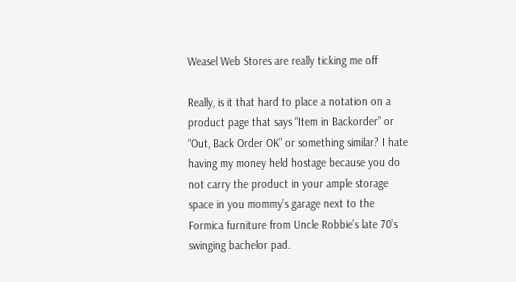Weasel Web Stores are really ticking me off

Really, is it that hard to place a notation on a product page that says “Item in Backorder” or “Out, Back Order OK” or something similar? I hate having my money held hostage because you do not carry the product in your ample storage space in you mommy’s garage next to the Formica furniture from Uncle Robbie’s late 70’s swinging bachelor pad.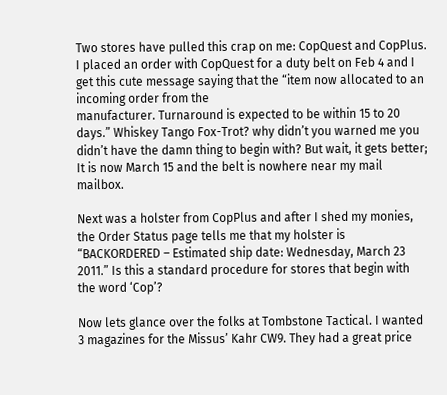Two stores have pulled this crap on me: CopQuest and CopPlus. I placed an order with CopQuest for a duty belt on Feb 4 and I get this cute message saying that the “item now allocated to an incoming order from the
manufacturer. Turnaround is expected to be within 15 to 20 days.” Whiskey Tango Fox-Trot? why didn’t you warned me you didn’t have the damn thing to begin with? But wait, it gets better; It is now March 15 and the belt is nowhere near my mail mailbox.

Next was a holster from CopPlus and after I shed my monies, the Order Status page tells me that my holster is “BACKORDERED – Estimated ship date: Wednesday, March 23 2011.” Is this a standard procedure for stores that begin with the word ‘Cop’?

Now lets glance over the folks at Tombstone Tactical. I wanted 3 magazines for the Missus’ Kahr CW9. They had a great price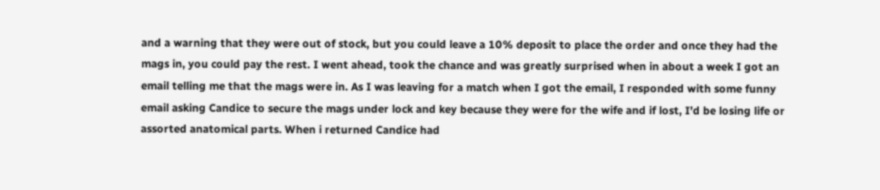and a warning that they were out of stock, but you could leave a 10% deposit to place the order and once they had the mags in, you could pay the rest. I went ahead, took the chance and was greatly surprised when in about a week I got an email telling me that the mags were in. As I was leaving for a match when I got the email, I responded with some funny email asking Candice to secure the mags under lock and key because they were for the wife and if lost, I’d be losing life or assorted anatomical parts. When i returned Candice had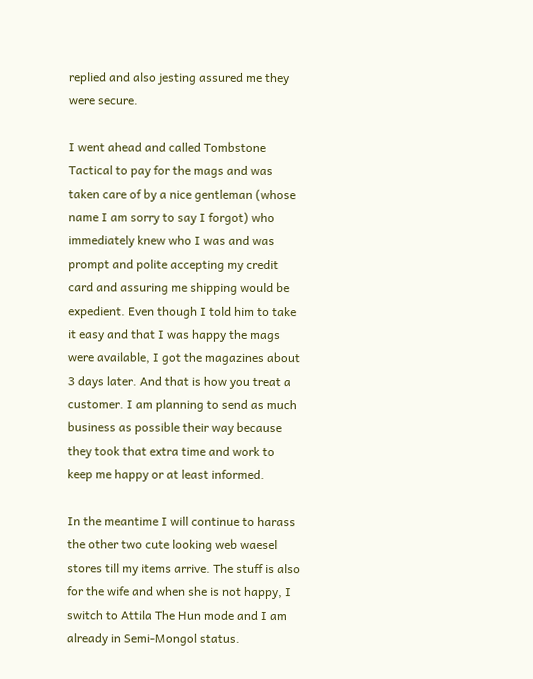replied and also jesting assured me they were secure.

I went ahead and called Tombstone Tactical to pay for the mags and was taken care of by a nice gentleman (whose name I am sorry to say I forgot) who immediately knew who I was and was prompt and polite accepting my credit card and assuring me shipping would be expedient. Even though I told him to take it easy and that I was happy the mags were available, I got the magazines about 3 days later. And that is how you treat a customer. I am planning to send as much business as possible their way because they took that extra time and work to keep me happy or at least informed.

In the meantime I will continue to harass the other two cute looking web waesel stores till my items arrive. The stuff is also for the wife and when she is not happy, I switch to Attila The Hun mode and I am already in Semi-Mongol status.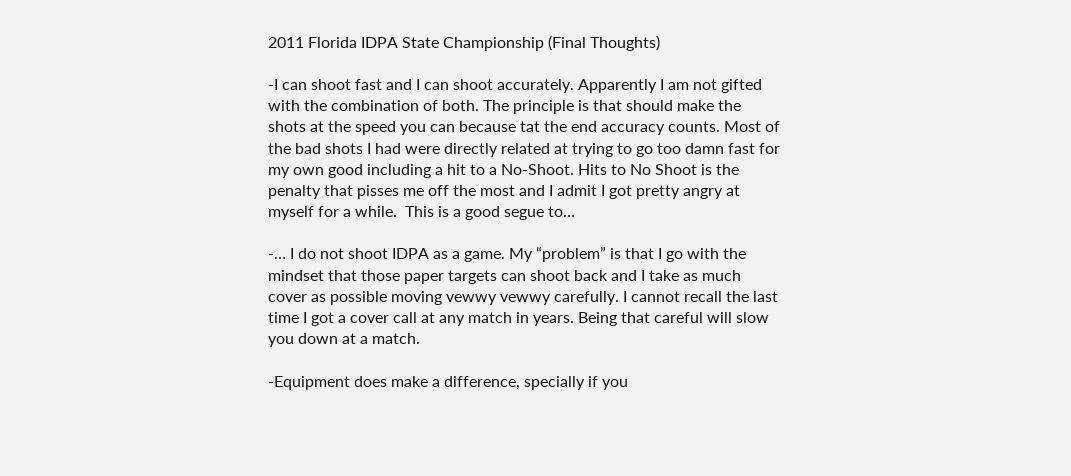2011 Florida IDPA State Championship (Final Thoughts)

-I can shoot fast and I can shoot accurately. Apparently I am not gifted with the combination of both. The principle is that should make the shots at the speed you can because tat the end accuracy counts. Most of the bad shots I had were directly related at trying to go too damn fast for my own good including a hit to a No-Shoot. Hits to No Shoot is the penalty that pisses me off the most and I admit I got pretty angry at myself for a while.  This is a good segue to…

-… I do not shoot IDPA as a game. My “problem” is that I go with the mindset that those paper targets can shoot back and I take as much cover as possible moving vewwy vewwy carefully. I cannot recall the last time I got a cover call at any match in years. Being that careful will slow you down at a match.

-Equipment does make a difference, specially if you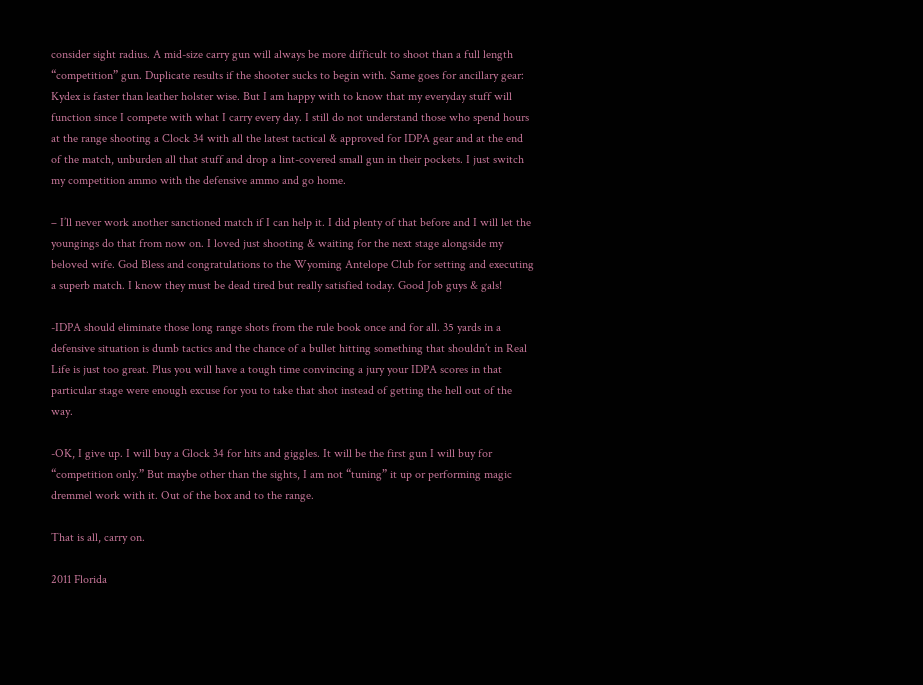consider sight radius. A mid-size carry gun will always be more difficult to shoot than a full length “competition” gun. Duplicate results if the shooter sucks to begin with. Same goes for ancillary gear: Kydex is faster than leather holster wise. But I am happy with to know that my everyday stuff will function since I compete with what I carry every day. I still do not understand those who spend hours at the range shooting a Clock 34 with all the latest tactical & approved for IDPA gear and at the end of the match, unburden all that stuff and drop a lint-covered small gun in their pockets. I just switch my competition ammo with the defensive ammo and go home.

– I’ll never work another sanctioned match if I can help it. I did plenty of that before and I will let the youngings do that from now on. I loved just shooting & waiting for the next stage alongside my beloved wife. God Bless and congratulations to the Wyoming Antelope Club for setting and executing a superb match. I know they must be dead tired but really satisfied today. Good Job guys & gals!

-IDPA should eliminate those long range shots from the rule book once and for all. 35 yards in a defensive situation is dumb tactics and the chance of a bullet hitting something that shouldn’t in Real Life is just too great. Plus you will have a tough time convincing a jury your IDPA scores in that particular stage were enough excuse for you to take that shot instead of getting the hell out of the way.

-OK, I give up. I will buy a Glock 34 for hits and giggles. It will be the first gun I will buy for “competition only.” But maybe other than the sights, I am not “tuning” it up or performing magic dremmel work with it. Out of the box and to the range.

That is all, carry on.

2011 Florida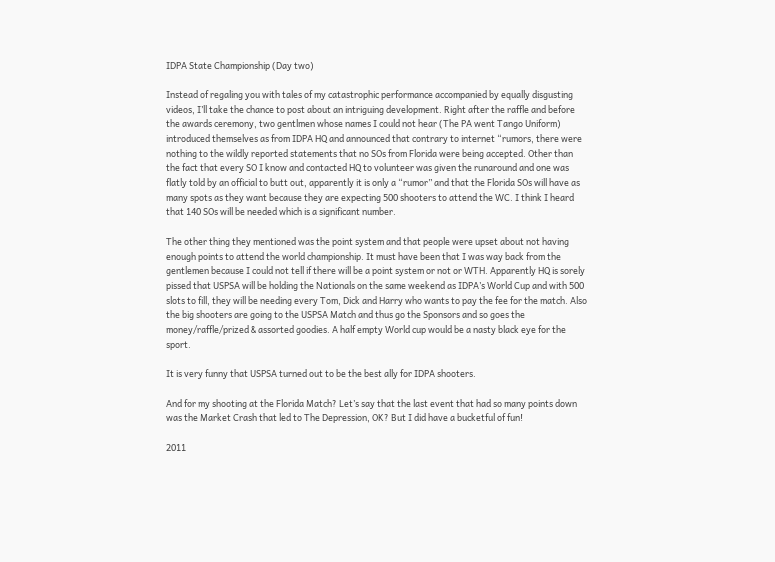IDPA State Championship (Day two)

Instead of regaling you with tales of my catastrophic performance accompanied by equally disgusting videos, I’ll take the chance to post about an intriguing development. Right after the raffle and before the awards ceremony, two gentlmen whose names I could not hear (The PA went Tango Uniform) introduced themselves as from IDPA HQ and announced that contrary to internet “rumors, there were nothing to the wildly reported statements that no SOs from Florida were being accepted. Other than the fact that every SO I know and contacted HQ to volunteer was given the runaround and one was flatly told by an official to butt out, apparently it is only a “rumor” and that the Florida SOs will have as many spots as they want because they are expecting 500 shooters to attend the WC. I think I heard that 140 SOs will be needed which is a significant number.

The other thing they mentioned was the point system and that people were upset about not having enough points to attend the world championship. It must have been that I was way back from the gentlemen because I could not tell if there will be a point system or not or WTH. Apparently HQ is sorely pissed that USPSA will be holding the Nationals on the same weekend as IDPA’s World Cup and with 500 slots to fill, they will be needing every Tom, Dick and Harry who wants to pay the fee for the match. Also the big shooters are going to the USPSA Match and thus go the Sponsors and so goes the money/raffle/prized & assorted goodies. A half empty World cup would be a nasty black eye for the sport.

It is very funny that USPSA turned out to be the best ally for IDPA shooters.

And for my shooting at the Florida Match? Let’s say that the last event that had so many points down was the Market Crash that led to The Depression, OK? But I did have a bucketful of fun!

2011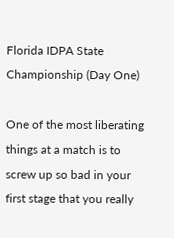Florida IDPA State Championship (Day One)

One of the most liberating things at a match is to screw up so bad in your first stage that you really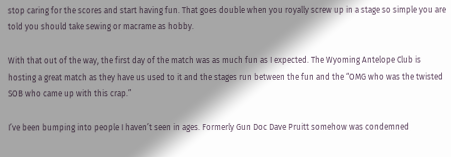stop caring for the scores and start having fun. That goes double when you royally screw up in a stage so simple you are told you should take sewing or macrame as hobby.

With that out of the way, the first day of the match was as much fun as I expected. The Wyoming Antelope Club is hosting a great match as they have us used to it and the stages run between the fun and the “OMG who was the twisted SOB who came up with this crap.”

I’ve been bumping into people I haven’t seen in ages. Formerly Gun Doc Dave Pruitt somehow was condemned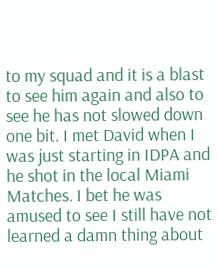to my squad and it is a blast to see him again and also to see he has not slowed down one bit. I met David when I was just starting in IDPA and he shot in the local Miami Matches. I bet he was amused to see I still have not learned a damn thing about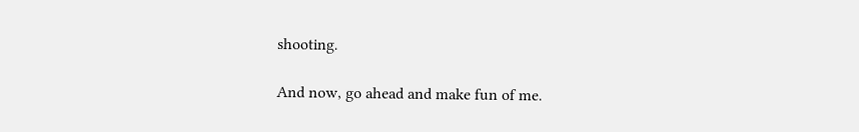shooting.

And now, go ahead and make fun of me.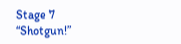Stage 7 “Shotgun!”